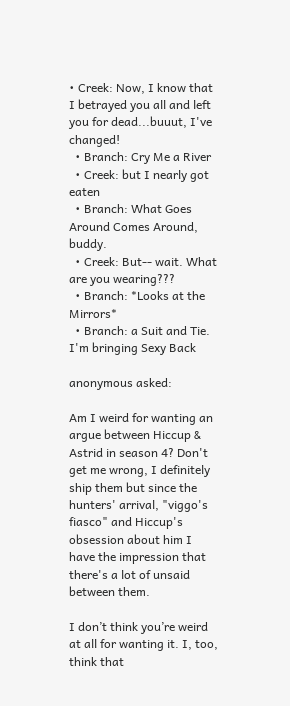• Creek: Now, I know that I betrayed you all and left you for dead...buuut, I've changed!
  • Branch: Cry Me a River
  • Creek: but I nearly got eaten
  • Branch: What Goes Around Comes Around, buddy.
  • Creek: But-- wait. What are you wearing???
  • Branch: *Looks at the Mirrors*
  • Branch: a Suit and Tie. I'm bringing Sexy Back

anonymous asked:

Am I weird for wanting an argue between Hiccup & Astrid in season 4? Don't get me wrong, I definitely ship them but since the hunters' arrival, "viggo's fiasco" and Hiccup's obsession about him I have the impression that there's a lot of unsaid between them.

I don’t think you’re weird at all for wanting it. I, too, think that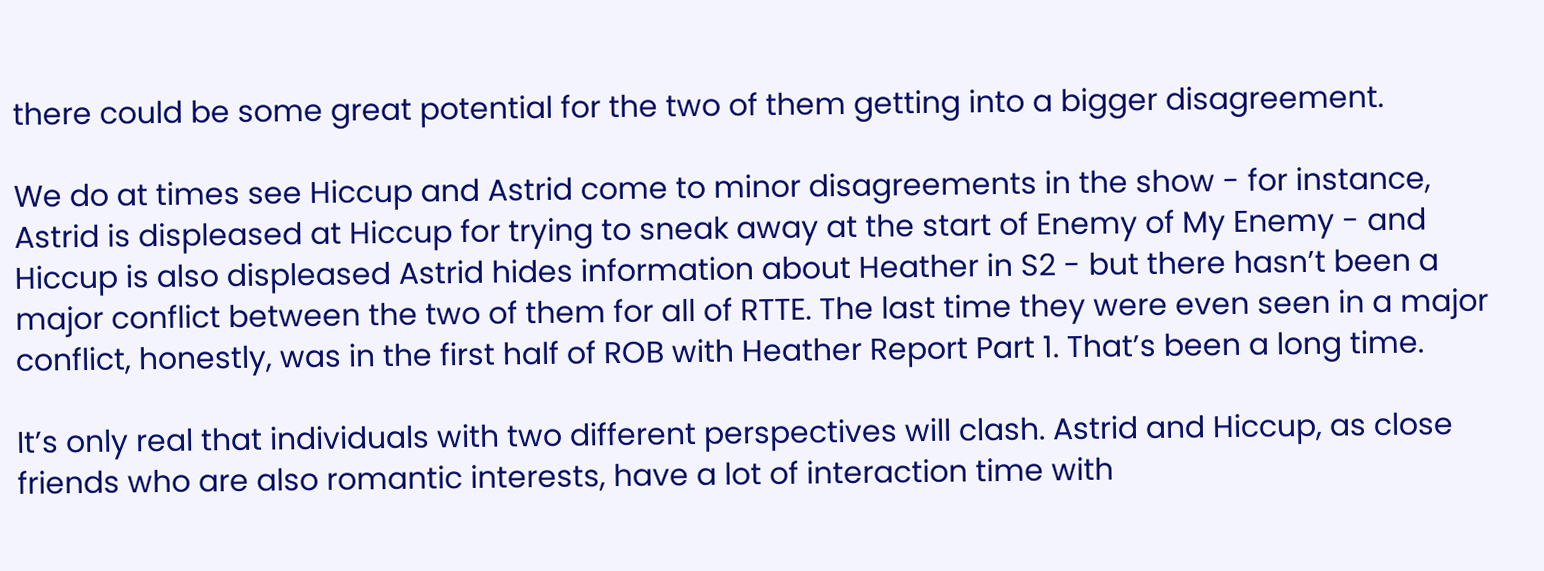there could be some great potential for the two of them getting into a bigger disagreement.

We do at times see Hiccup and Astrid come to minor disagreements in the show - for instance, Astrid is displeased at Hiccup for trying to sneak away at the start of Enemy of My Enemy - and Hiccup is also displeased Astrid hides information about Heather in S2 - but there hasn’t been a major conflict between the two of them for all of RTTE. The last time they were even seen in a major conflict, honestly, was in the first half of ROB with Heather Report Part 1. That’s been a long time.

It’s only real that individuals with two different perspectives will clash. Astrid and Hiccup, as close friends who are also romantic interests, have a lot of interaction time with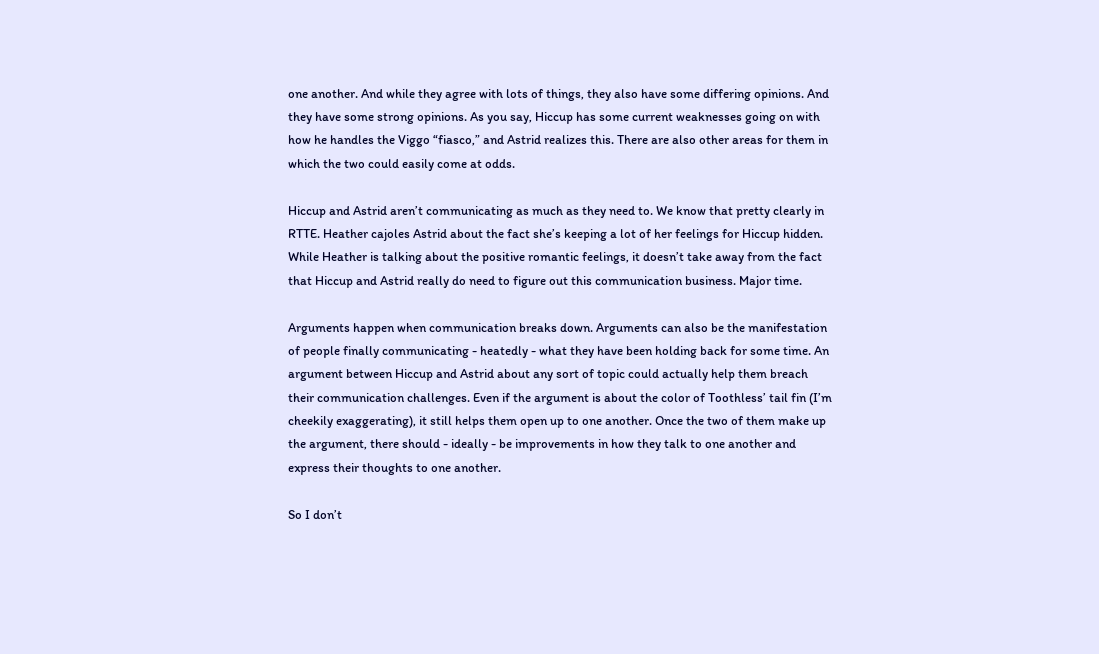one another. And while they agree with lots of things, they also have some differing opinions. And they have some strong opinions. As you say, Hiccup has some current weaknesses going on with how he handles the Viggo “fiasco,” and Astrid realizes this. There are also other areas for them in which the two could easily come at odds.

Hiccup and Astrid aren’t communicating as much as they need to. We know that pretty clearly in RTTE. Heather cajoles Astrid about the fact she’s keeping a lot of her feelings for Hiccup hidden. While Heather is talking about the positive romantic feelings, it doesn’t take away from the fact that Hiccup and Astrid really do need to figure out this communication business. Major time.

Arguments happen when communication breaks down. Arguments can also be the manifestation of people finally communicating - heatedly - what they have been holding back for some time. An argument between Hiccup and Astrid about any sort of topic could actually help them breach their communication challenges. Even if the argument is about the color of Toothless’ tail fin (I’m cheekily exaggerating), it still helps them open up to one another. Once the two of them make up the argument, there should - ideally - be improvements in how they talk to one another and express their thoughts to one another.

So I don’t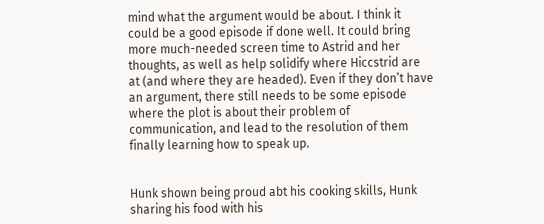mind what the argument would be about. I think it could be a good episode if done well. It could bring more much-needed screen time to Astrid and her thoughts, as well as help solidify where Hiccstrid are at (and where they are headed). Even if they don’t have an argument, there still needs to be some episode where the plot is about their problem of communication, and lead to the resolution of them finally learning how to speak up.


Hunk shown being proud abt his cooking skills, Hunk sharing his food with his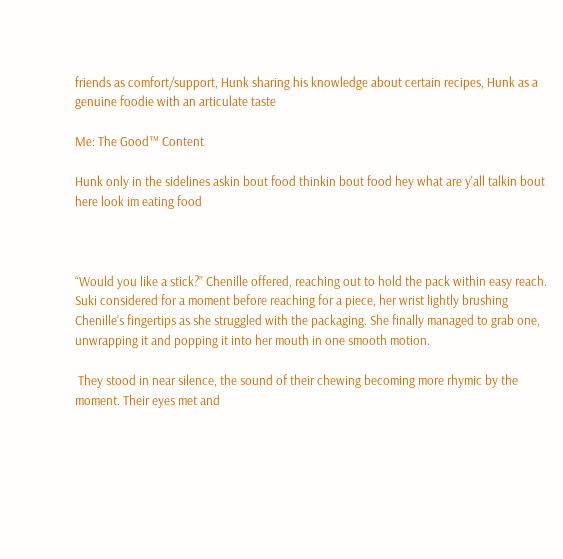friends as comfort/support, Hunk sharing his knowledge about certain recipes, Hunk as a genuine foodie with an articulate taste

Me: The Good™ Content

Hunk only in the sidelines askin bout food thinkin bout food hey what are y'all talkin bout here look im eating food



“Would you like a stick?” Chenille offered, reaching out to hold the pack within easy reach. Suki considered for a moment before reaching for a piece, her wrist lightly brushing Chenille’s fingertips as she struggled with the packaging. She finally managed to grab one, unwrapping it and popping it into her mouth in one smooth motion.

 They stood in near silence, the sound of their chewing becoming more rhymic by the moment. Their eyes met and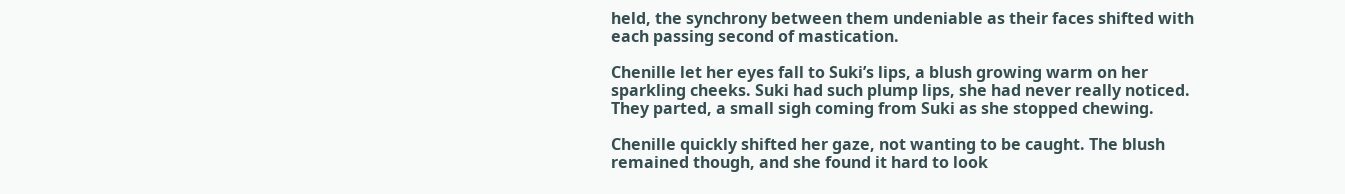held, the synchrony between them undeniable as their faces shifted with each passing second of mastication.

Chenille let her eyes fall to Suki’s lips, a blush growing warm on her sparkling cheeks. Suki had such plump lips, she had never really noticed. They parted, a small sigh coming from Suki as she stopped chewing.

Chenille quickly shifted her gaze, not wanting to be caught. The blush remained though, and she found it hard to look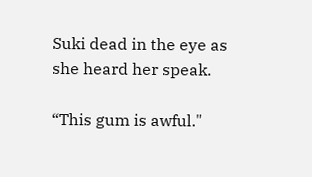Suki dead in the eye as she heard her speak.

“This gum is awful."